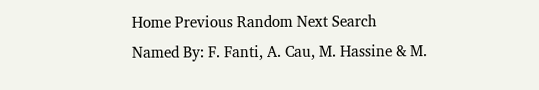Home Previous Random Next Search
Named By: F. Fanti, A. Cau, M. Hassine & M.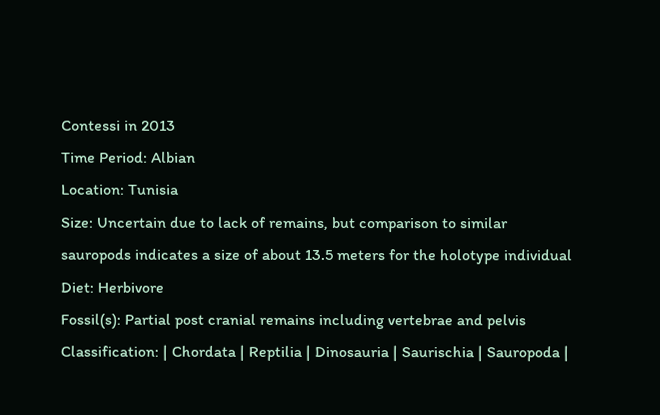Contessi in 2013
Time Period: Albian
Location: Tunisia
Size: Uncertain due to lack of remains, but comparison to similar sauropods indicates a size of about 13.5 meters for the holotype individual
Diet: Herbivore
Fossil(s): Partial post cranial remains including vertebrae and pelvis
Classification: | Chordata | Reptilia | Dinosauria | Saurischia | Sauropoda |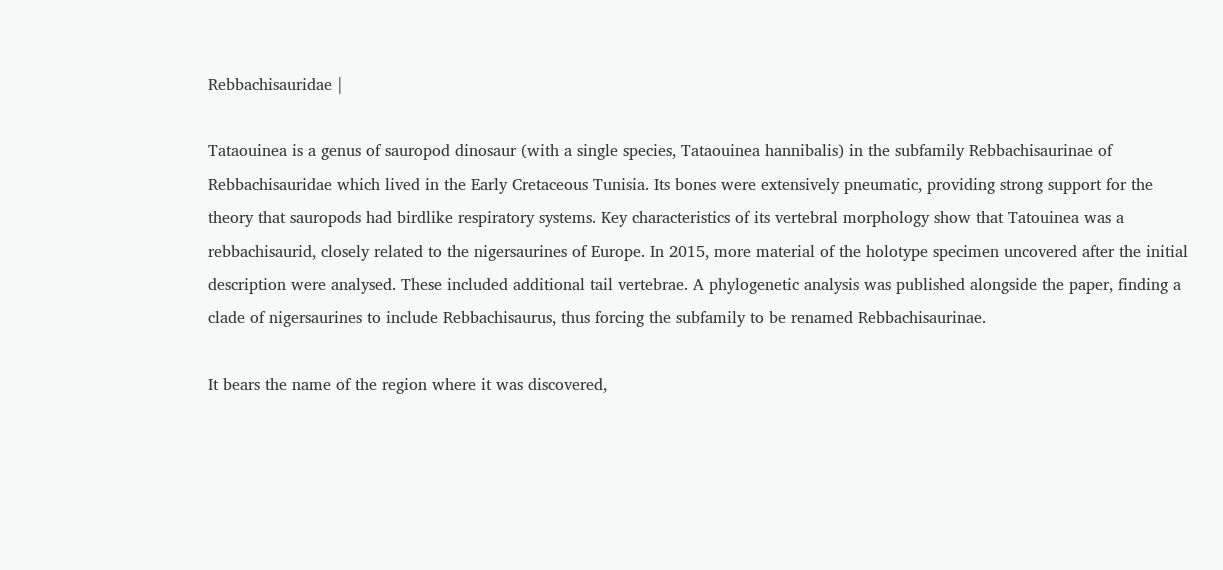Rebbachisauridae |

Tataouinea is a genus of sauropod dinosaur (with a single species, Tataouinea hannibalis) in the subfamily Rebbachisaurinae of Rebbachisauridae which lived in the Early Cretaceous Tunisia. Its bones were extensively pneumatic, providing strong support for the theory that sauropods had birdlike respiratory systems. Key characteristics of its vertebral morphology show that Tatouinea was a rebbachisaurid, closely related to the nigersaurines of Europe. In 2015, more material of the holotype specimen uncovered after the initial description were analysed. These included additional tail vertebrae. A phylogenetic analysis was published alongside the paper, finding a clade of nigersaurines to include Rebbachisaurus, thus forcing the subfamily to be renamed Rebbachisaurinae.

It bears the name of the region where it was discovered,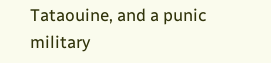Tataouine, and a punic military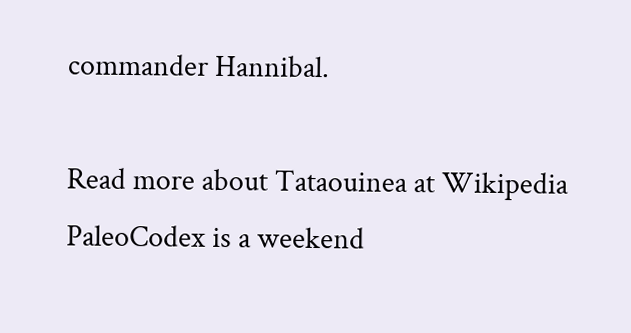commander Hannibal.

Read more about Tataouinea at Wikipedia
PaleoCodex is a weekend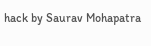hack by Saurav Mohapatra